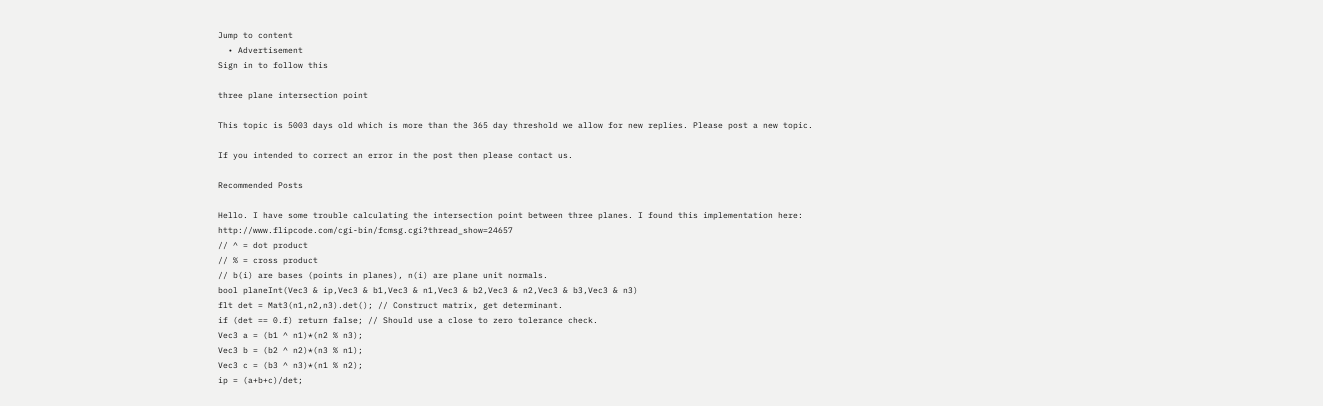Jump to content
  • Advertisement
Sign in to follow this

three plane intersection point

This topic is 5003 days old which is more than the 365 day threshold we allow for new replies. Please post a new topic.

If you intended to correct an error in the post then please contact us.

Recommended Posts

Hello. I have some trouble calculating the intersection point between three planes. I found this implementation here: http://www.flipcode.com/cgi-bin/fcmsg.cgi?thread_show=24657
// ^ = dot product
// % = cross product
// b(i) are bases (points in planes), n(i) are plane unit normals.
bool planeInt(Vec3 & ip,Vec3 & b1,Vec3 & n1,Vec3 & b2,Vec3 & n2,Vec3 & b3,Vec3 & n3)
flt det = Mat3(n1,n2,n3).det(); // Construct matrix, get determinant.
if (det == 0.f) return false; // Should use a close to zero tolerance check.
Vec3 a = (b1 ^ n1)*(n2 % n3);
Vec3 b = (b2 ^ n2)*(n3 % n1);
Vec3 c = (b3 ^ n3)*(n1 % n2);
ip = (a+b+c)/det;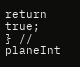return true;
} // planeInt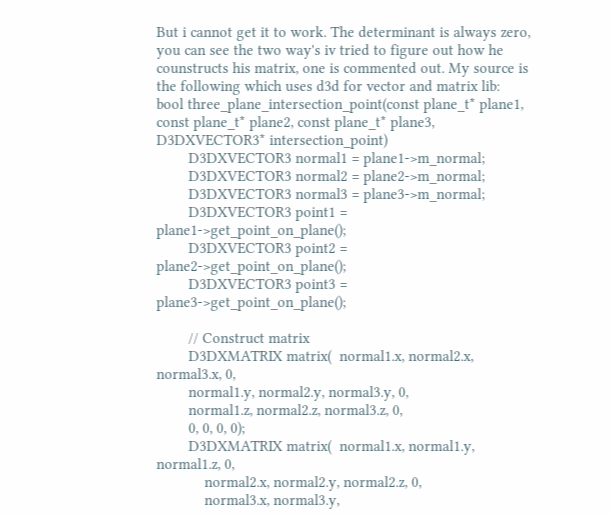But i cannot get it to work. The determinant is always zero, you can see the two way's iv tried to figure out how he counstructs his matrix, one is commented out. My source is the following which uses d3d for vector and matrix lib:
bool three_plane_intersection_point(const plane_t* plane1, const plane_t* plane2, const plane_t* plane3, D3DXVECTOR3* intersection_point)
        D3DXVECTOR3 normal1 = plane1->m_normal;
        D3DXVECTOR3 normal2 = plane2->m_normal;
        D3DXVECTOR3 normal3 = plane3->m_normal;
        D3DXVECTOR3 point1 = plane1->get_point_on_plane();
        D3DXVECTOR3 point2 = plane2->get_point_on_plane();
        D3DXVECTOR3 point3 = plane3->get_point_on_plane();

        // Construct matrix
        D3DXMATRIX matrix(  normal1.x, normal2.x, normal3.x, 0,
        normal1.y, normal2.y, normal3.y, 0,
        normal1.z, normal2.z, normal3.z, 0,
        0, 0, 0, 0);
        D3DXMATRIX matrix(  normal1.x, normal1.y, normal1.z, 0,
            normal2.x, normal2.y, normal2.z, 0,
            normal3.x, normal3.y,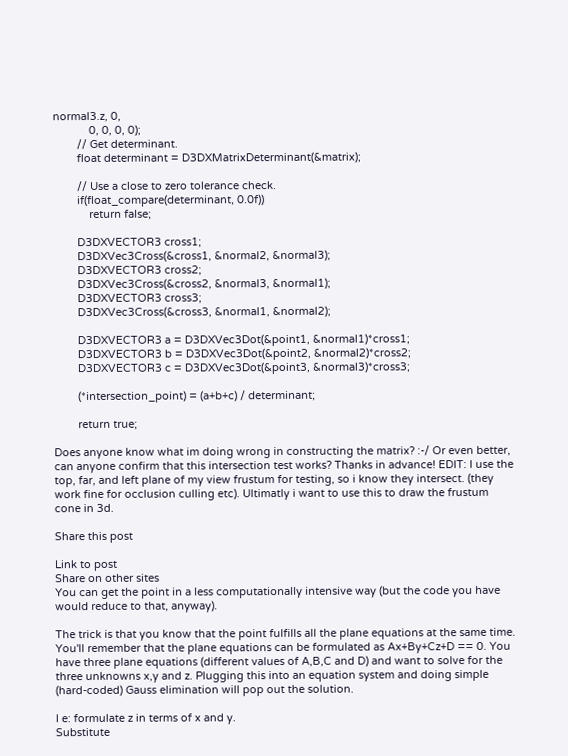normal3.z, 0,
            0, 0, 0, 0);
        // Get determinant.
        float determinant = D3DXMatrixDeterminant(&matrix);

        // Use a close to zero tolerance check.
        if(float_compare(determinant, 0.0f))
            return false;

        D3DXVECTOR3 cross1;
        D3DXVec3Cross(&cross1, &normal2, &normal3);
        D3DXVECTOR3 cross2;
        D3DXVec3Cross(&cross2, &normal3, &normal1);
        D3DXVECTOR3 cross3;
        D3DXVec3Cross(&cross3, &normal1, &normal2);

        D3DXVECTOR3 a = D3DXVec3Dot(&point1, &normal1)*cross1;
        D3DXVECTOR3 b = D3DXVec3Dot(&point2, &normal2)*cross2;
        D3DXVECTOR3 c = D3DXVec3Dot(&point3, &normal3)*cross3;

        (*intersection_point) = (a+b+c) / determinant;

        return true;

Does anyone know what im doing wrong in constructing the matrix? :-/ Or even better, can anyone confirm that this intersection test works? Thanks in advance! EDIT: I use the top, far, and left plane of my view frustum for testing, so i know they intersect. (they work fine for occlusion culling etc). Ultimatly i want to use this to draw the frustum cone in 3d.

Share this post

Link to post
Share on other sites
You can get the point in a less computationally intensive way (but the code you have would reduce to that, anyway).

The trick is that you know that the point fulfills all the plane equations at the same time. You'll remember that the plane equations can be formulated as Ax+By+Cz+D == 0. You have three plane equations (different values of A,B,C and D) and want to solve for the three unknowns x,y and z. Plugging this into an equation system and doing simple (hard-coded) Gauss elimination will pop out the solution.

I e: formulate z in terms of x and y.
Substitute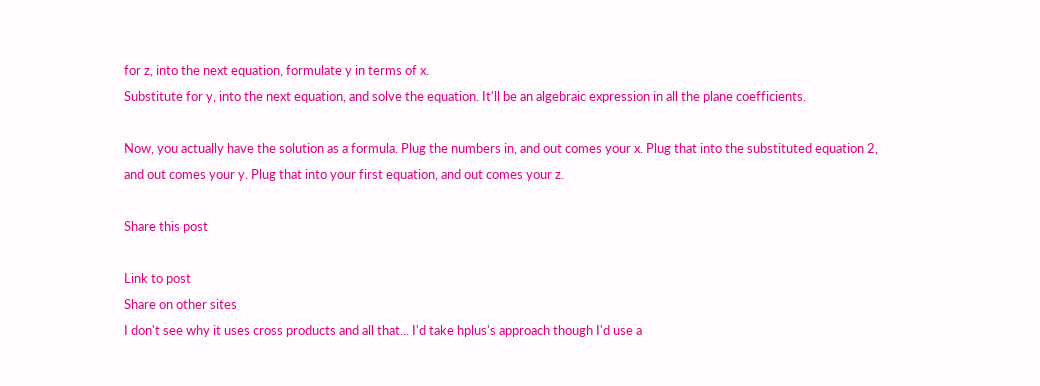for z, into the next equation, formulate y in terms of x.
Substitute for y, into the next equation, and solve the equation. It'll be an algebraic expression in all the plane coefficients.

Now, you actually have the solution as a formula. Plug the numbers in, and out comes your x. Plug that into the substituted equation 2, and out comes your y. Plug that into your first equation, and out comes your z.

Share this post

Link to post
Share on other sites
I don't see why it uses cross products and all that... I'd take hplus's approach though I'd use a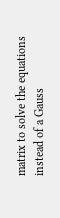matrix to solve the equations instead of a Gauss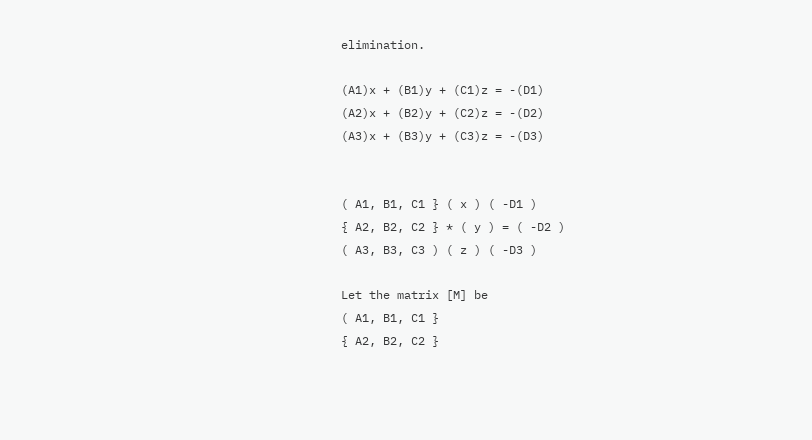elimination.

(A1)x + (B1)y + (C1)z = -(D1)
(A2)x + (B2)y + (C2)z = -(D2)
(A3)x + (B3)y + (C3)z = -(D3)


( A1, B1, C1 } ( x ) ( -D1 )
{ A2, B2, C2 } * ( y ) = ( -D2 )
( A3, B3, C3 ) ( z ) ( -D3 )

Let the matrix [M] be
( A1, B1, C1 }
{ A2, B2, C2 }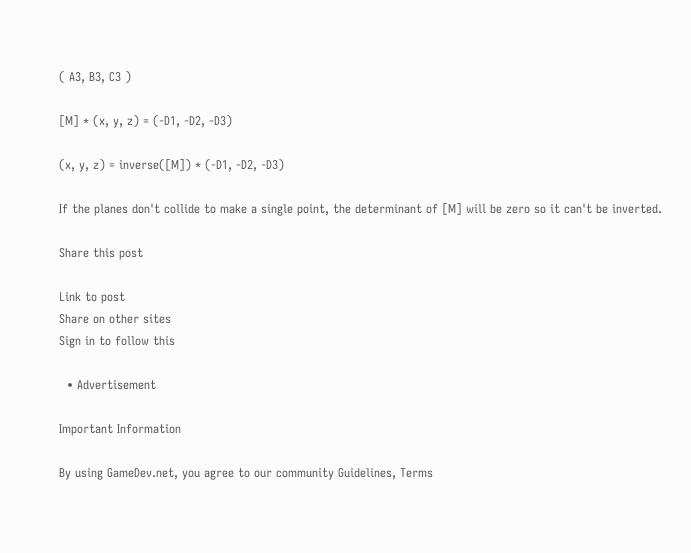( A3, B3, C3 )

[M] * (x, y, z) = (-D1, -D2, -D3)

(x, y, z) = inverse([M]) * (-D1, -D2, -D3)

If the planes don't collide to make a single point, the determinant of [M] will be zero so it can't be inverted.

Share this post

Link to post
Share on other sites
Sign in to follow this

  • Advertisement

Important Information

By using GameDev.net, you agree to our community Guidelines, Terms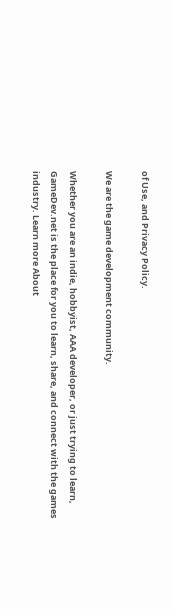of Use, and Privacy Policy.

We are the game development community.

Whether you are an indie, hobbyist, AAA developer, or just trying to learn, GameDev.net is the place for you to learn, share, and connect with the games industry. Learn more About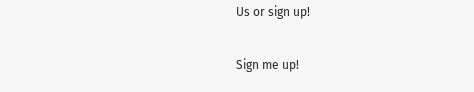Us or sign up!

Sign me up!